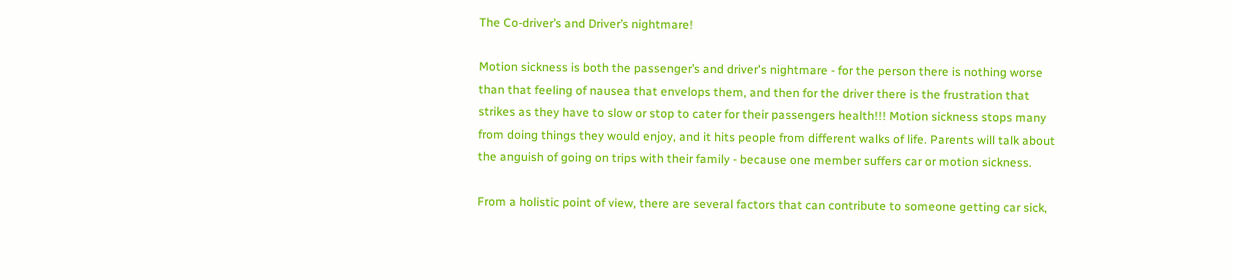The Co-driver’s and Driver’s nightmare!

Motion sickness is both the passenger’s and driver's nightmare - for the person there is nothing worse than that feeling of nausea that envelops them, and then for the driver there is the frustration that strikes as they have to slow or stop to cater for their passengers health!!! Motion sickness stops many from doing things they would enjoy, and it hits people from different walks of life. Parents will talk about the anguish of going on trips with their family - because one member suffers car or motion sickness.

From a holistic point of view, there are several factors that can contribute to someone getting car sick,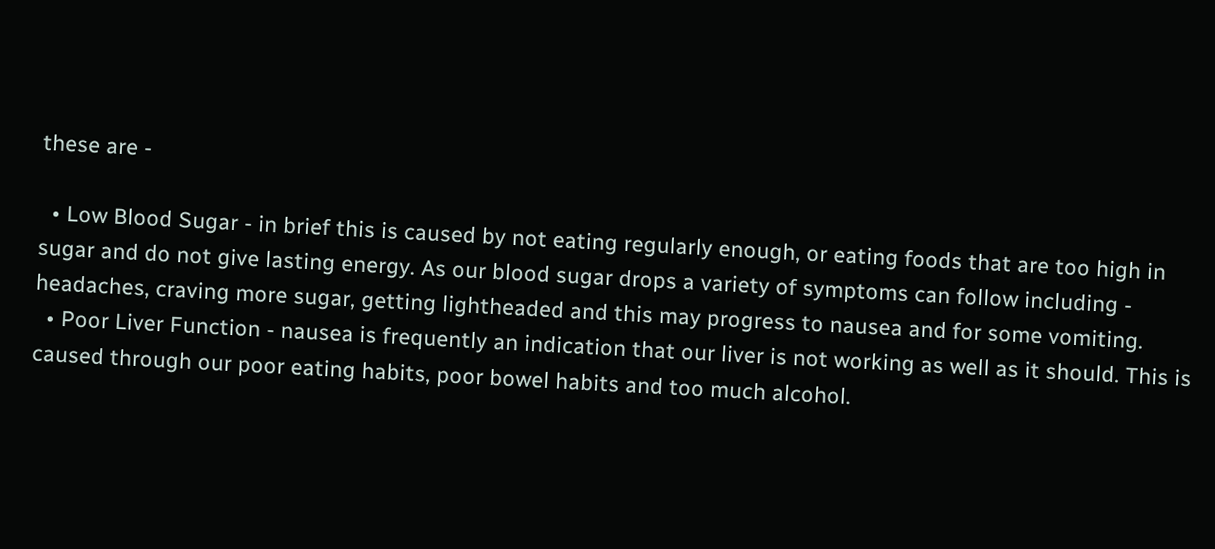these are -

  • Low Blood Sugar - in brief this is caused by not eating regularly enough, or eating foods that are too high in sugar and do not give lasting energy. As our blood sugar drops a variety of symptoms can follow including - headaches, craving more sugar, getting lightheaded and this may progress to nausea and for some vomiting.
  • Poor Liver Function - nausea is frequently an indication that our liver is not working as well as it should. This is caused through our poor eating habits, poor bowel habits and too much alcohol.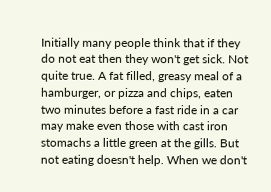Initially many people think that if they do not eat then they won't get sick. Not quite true. A fat filled, greasy meal of a hamburger, or pizza and chips, eaten two minutes before a fast ride in a car may make even those with cast iron stomachs a little green at the gills. But not eating doesn't help. When we don't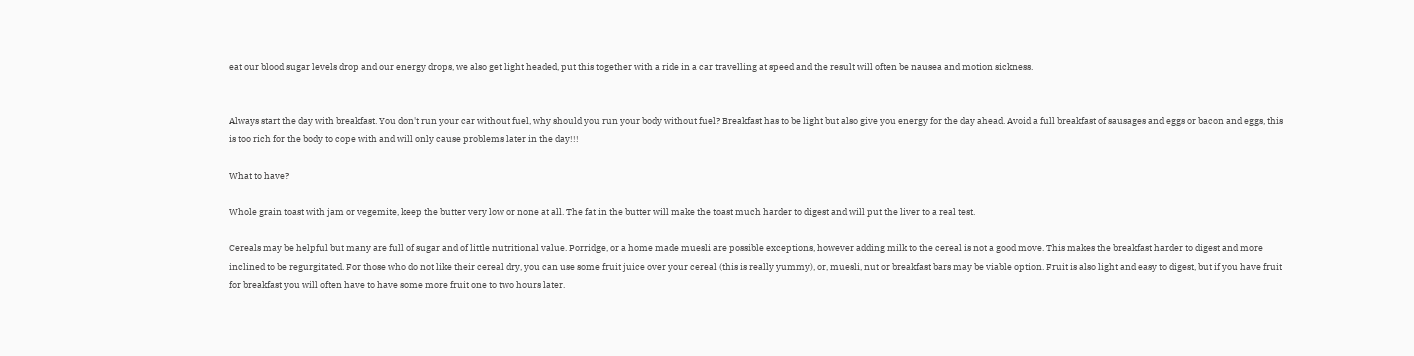eat our blood sugar levels drop and our energy drops, we also get light headed, put this together with a ride in a car travelling at speed and the result will often be nausea and motion sickness.


Always start the day with breakfast. You don't run your car without fuel, why should you run your body without fuel? Breakfast has to be light but also give you energy for the day ahead. Avoid a full breakfast of sausages and eggs or bacon and eggs, this is too rich for the body to cope with and will only cause problems later in the day!!!

What to have?

Whole grain toast with jam or vegemite, keep the butter very low or none at all. The fat in the butter will make the toast much harder to digest and will put the liver to a real test.

Cereals may be helpful but many are full of sugar and of little nutritional value. Porridge, or a home made muesli are possible exceptions, however adding milk to the cereal is not a good move. This makes the breakfast harder to digest and more inclined to be regurgitated. For those who do not like their cereal dry, you can use some fruit juice over your cereal (this is really yummy), or, muesli, nut or breakfast bars may be viable option. Fruit is also light and easy to digest, but if you have fruit for breakfast you will often have to have some more fruit one to two hours later.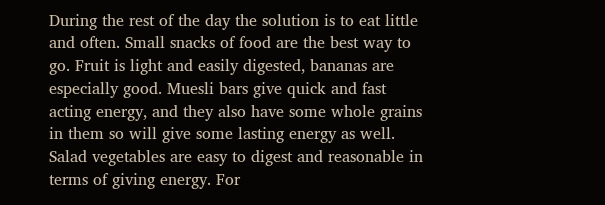During the rest of the day the solution is to eat little and often. Small snacks of food are the best way to go. Fruit is light and easily digested, bananas are especially good. Muesli bars give quick and fast acting energy, and they also have some whole grains in them so will give some lasting energy as well. Salad vegetables are easy to digest and reasonable in terms of giving energy. For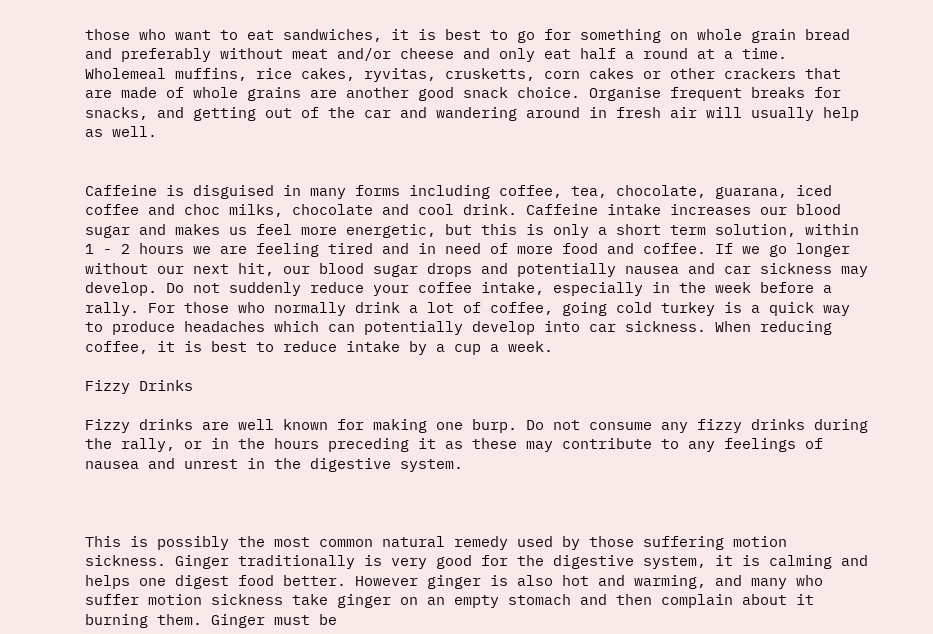those who want to eat sandwiches, it is best to go for something on whole grain bread and preferably without meat and/or cheese and only eat half a round at a time. Wholemeal muffins, rice cakes, ryvitas, crusketts, corn cakes or other crackers that are made of whole grains are another good snack choice. Organise frequent breaks for snacks, and getting out of the car and wandering around in fresh air will usually help as well.


Caffeine is disguised in many forms including coffee, tea, chocolate, guarana, iced coffee and choc milks, chocolate and cool drink. Caffeine intake increases our blood sugar and makes us feel more energetic, but this is only a short term solution, within 1 - 2 hours we are feeling tired and in need of more food and coffee. If we go longer without our next hit, our blood sugar drops and potentially nausea and car sickness may develop. Do not suddenly reduce your coffee intake, especially in the week before a rally. For those who normally drink a lot of coffee, going cold turkey is a quick way to produce headaches which can potentially develop into car sickness. When reducing coffee, it is best to reduce intake by a cup a week.

Fizzy Drinks

Fizzy drinks are well known for making one burp. Do not consume any fizzy drinks during the rally, or in the hours preceding it as these may contribute to any feelings of nausea and unrest in the digestive system.



This is possibly the most common natural remedy used by those suffering motion sickness. Ginger traditionally is very good for the digestive system, it is calming and helps one digest food better. However ginger is also hot and warming, and many who suffer motion sickness take ginger on an empty stomach and then complain about it burning them. Ginger must be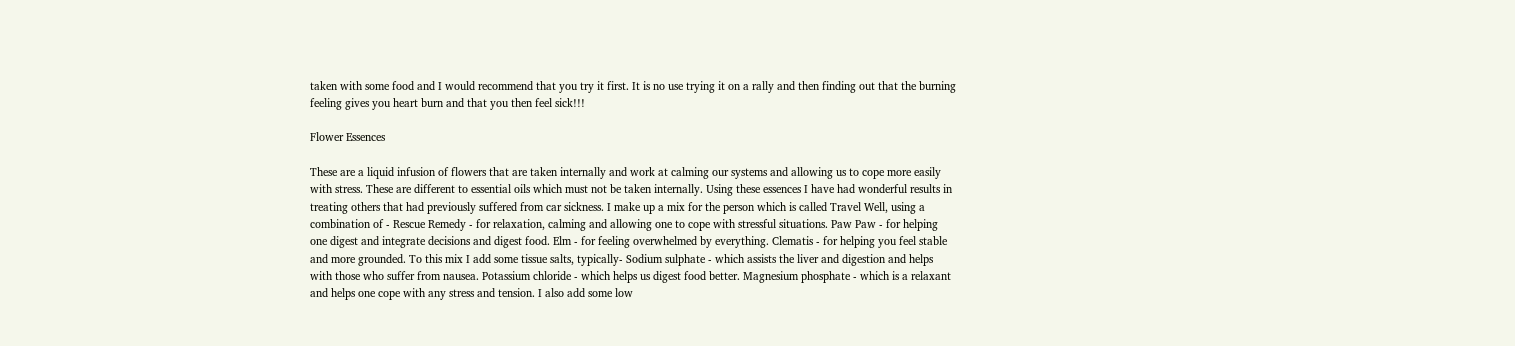taken with some food and I would recommend that you try it first. It is no use trying it on a rally and then finding out that the burning feeling gives you heart burn and that you then feel sick!!!

Flower Essences

These are a liquid infusion of flowers that are taken internally and work at calming our systems and allowing us to cope more easily with stress. These are different to essential oils which must not be taken internally. Using these essences I have had wonderful results in treating others that had previously suffered from car sickness. I make up a mix for the person which is called Travel Well, using a combination of - Rescue Remedy - for relaxation, calming and allowing one to cope with stressful situations. Paw Paw - for helping one digest and integrate decisions and digest food. Elm - for feeling overwhelmed by everything. Clematis - for helping you feel stable and more grounded. To this mix I add some tissue salts, typically- Sodium sulphate - which assists the liver and digestion and helps with those who suffer from nausea. Potassium chloride - which helps us digest food better. Magnesium phosphate - which is a relaxant and helps one cope with any stress and tension. I also add some low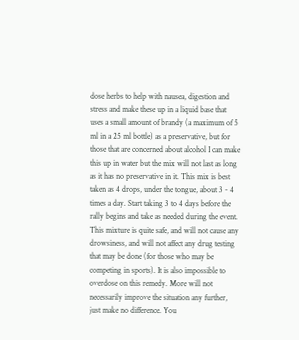dose herbs to help with nausea, digestion and stress and make these up in a liquid base that uses a small amount of brandy (a maximum of 5 ml in a 25 ml bottle) as a preservative, but for those that are concerned about alcohol I can make this up in water but the mix will not last as long as it has no preservative in it. This mix is best taken as 4 drops, under the tongue, about 3 - 4 times a day. Start taking 3 to 4 days before the rally begins and take as needed during the event. This mixture is quite safe, and will not cause any drowsiness, and will not affect any drug testing that may be done (for those who may be competing in sports). It is also impossible to overdose on this remedy. More will not necessarily improve the situation any further, just make no difference. You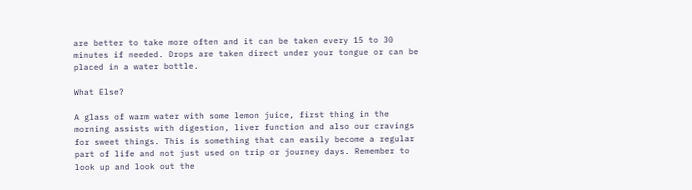are better to take more often and it can be taken every 15 to 30 minutes if needed. Drops are taken direct under your tongue or can be placed in a water bottle.

What Else?

A glass of warm water with some lemon juice, first thing in the morning assists with digestion, liver function and also our cravings for sweet things. This is something that can easily become a regular part of life and not just used on trip or journey days. Remember to look up and look out the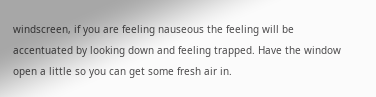windscreen, if you are feeling nauseous the feeling will be accentuated by looking down and feeling trapped. Have the window open a little so you can get some fresh air in.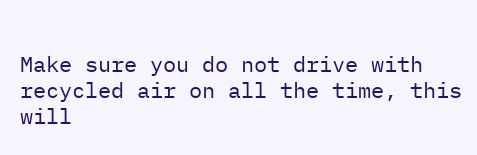Make sure you do not drive with recycled air on all the time, this will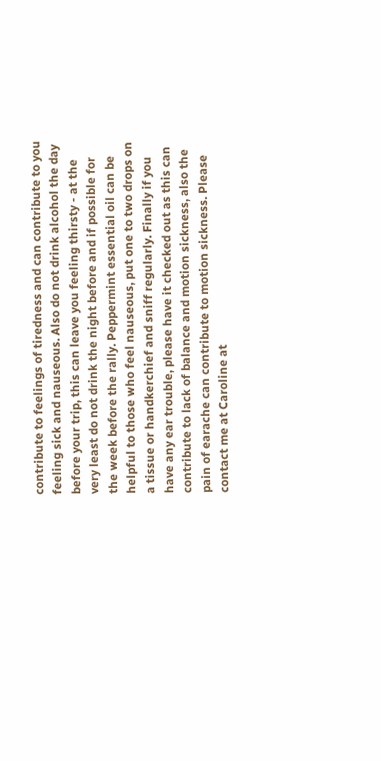contribute to feelings of tiredness and can contribute to you feeling sick and nauseous. Also do not drink alcohol the day before your trip, this can leave you feeling thirsty - at the very least do not drink the night before and if possible for the week before the rally. Peppermint essential oil can be helpful to those who feel nauseous, put one to two drops on a tissue or handkerchief and sniff regularly. Finally if you have any ear trouble, please have it checked out as this can contribute to lack of balance and motion sickness, also the pain of earache can contribute to motion sickness. Please contact me at Caroline at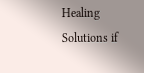Healing Solutions if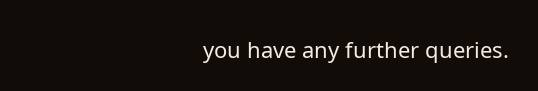you have any further queries.